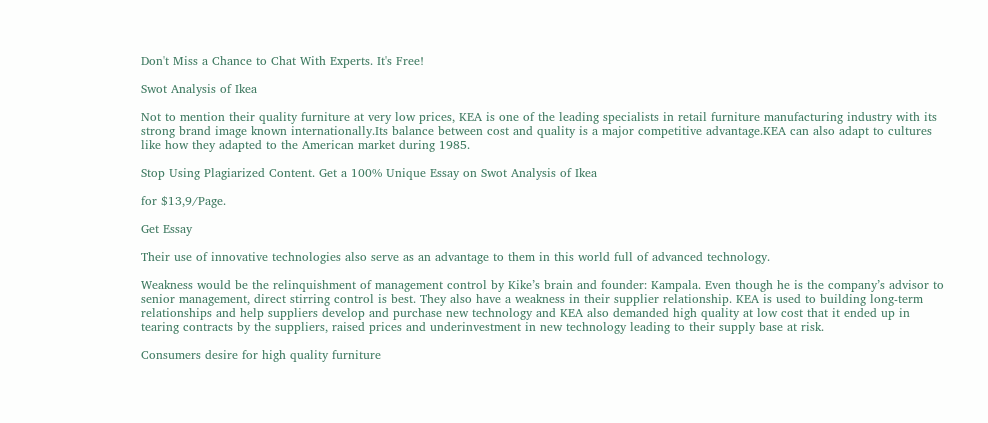Don't Miss a Chance to Chat With Experts. It's Free!

Swot Analysis of Ikea

Not to mention their quality furniture at very low prices, KEA is one of the leading specialists in retail furniture manufacturing industry with its strong brand image known internationally.Its balance between cost and quality is a major competitive advantage.KEA can also adapt to cultures like how they adapted to the American market during 1985.

Stop Using Plagiarized Content. Get a 100% Unique Essay on Swot Analysis of Ikea

for $13,9/Page.

Get Essay

Their use of innovative technologies also serve as an advantage to them in this world full of advanced technology.

Weakness would be the relinquishment of management control by Kike’s brain and founder: Kampala. Even though he is the company’s advisor to senior management, direct stirring control is best. They also have a weakness in their supplier relationship. KEA is used to building long-term relationships and help suppliers develop and purchase new technology and KEA also demanded high quality at low cost that it ended up in tearing contracts by the suppliers, raised prices and underinvestment in new technology leading to their supply base at risk.

Consumers desire for high quality furniture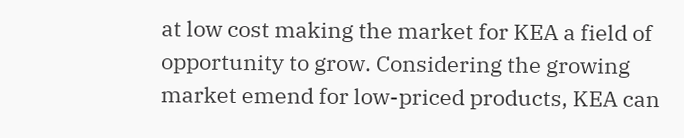at low cost making the market for KEA a field of opportunity to grow. Considering the growing market emend for low-priced products, KEA can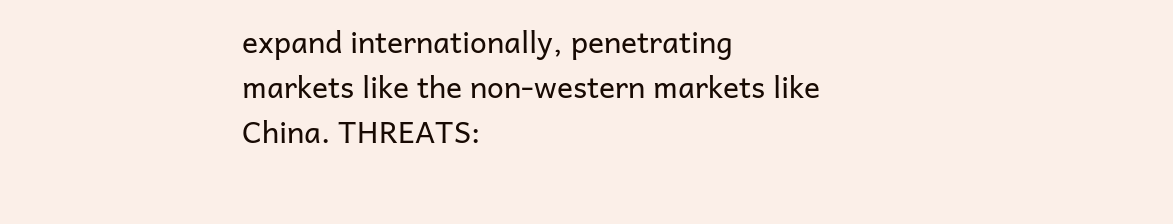expand internationally, penetrating markets like the non-western markets like China. THREATS: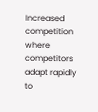Increased competition where competitors adapt rapidly to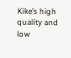Kike’s high quality and low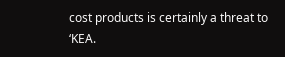cost products is certainly a threat to ‘KEA.